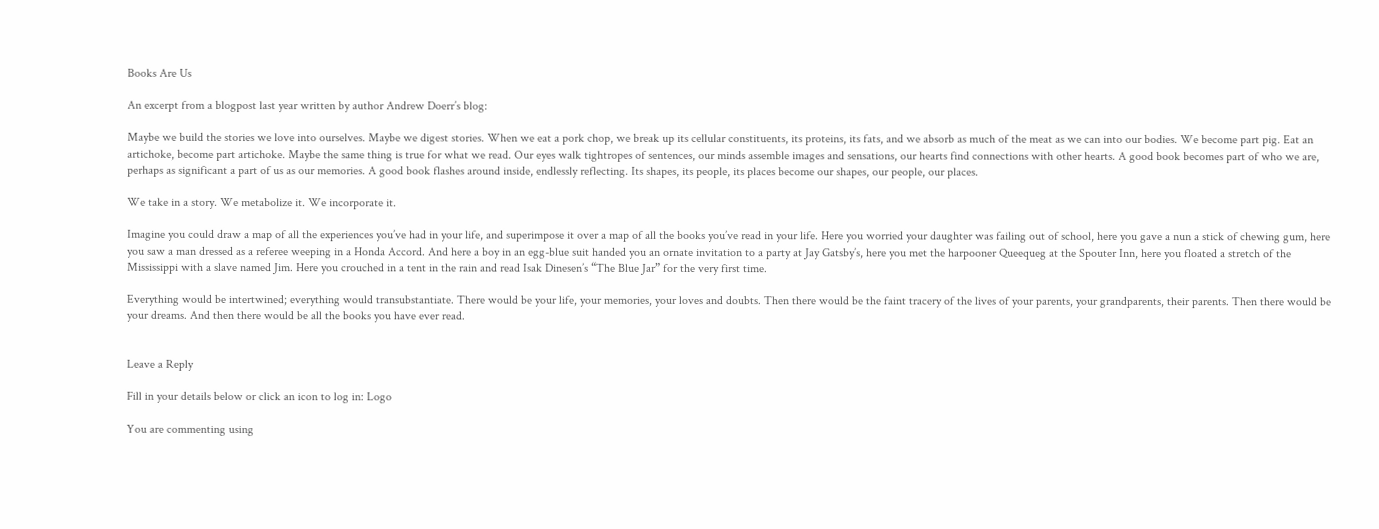Books Are Us

An excerpt from a blogpost last year written by author Andrew Doerr’s blog:

Maybe we build the stories we love into ourselves. Maybe we digest stories. When we eat a pork chop, we break up its cellular constituents, its proteins, its fats, and we absorb as much of the meat as we can into our bodies. We become part pig. Eat an artichoke, become part artichoke. Maybe the same thing is true for what we read. Our eyes walk tightropes of sentences, our minds assemble images and sensations, our hearts find connections with other hearts. A good book becomes part of who we are, perhaps as significant a part of us as our memories. A good book flashes around inside, endlessly reflecting. Its shapes, its people, its places become our shapes, our people, our places.

We take in a story. We metabolize it. We incorporate it.

Imagine you could draw a map of all the experiences you’ve had in your life, and superimpose it over a map of all the books you’ve read in your life. Here you worried your daughter was failing out of school, here you gave a nun a stick of chewing gum, here you saw a man dressed as a referee weeping in a Honda Accord. And here a boy in an egg-blue suit handed you an ornate invitation to a party at Jay Gatsby’s, here you met the harpooner Queequeg at the Spouter Inn, here you floated a stretch of the Mississippi with a slave named Jim. Here you crouched in a tent in the rain and read Isak Dinesen’s “The Blue Jar” for the very first time.

Everything would be intertwined; everything would transubstantiate. There would be your life, your memories, your loves and doubts. Then there would be the faint tracery of the lives of your parents, your grandparents, their parents. Then there would be your dreams. And then there would be all the books you have ever read.


Leave a Reply

Fill in your details below or click an icon to log in: Logo

You are commenting using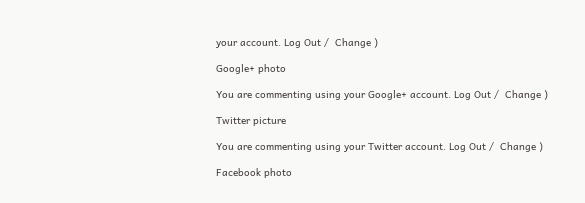your account. Log Out /  Change )

Google+ photo

You are commenting using your Google+ account. Log Out /  Change )

Twitter picture

You are commenting using your Twitter account. Log Out /  Change )

Facebook photo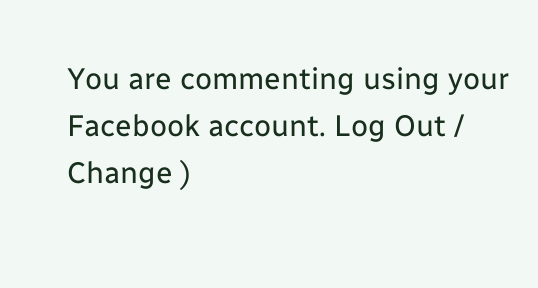You are commenting using your Facebook account. Log Out /  Change )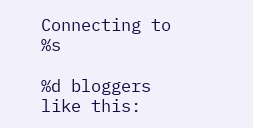Connecting to %s

%d bloggers like this: